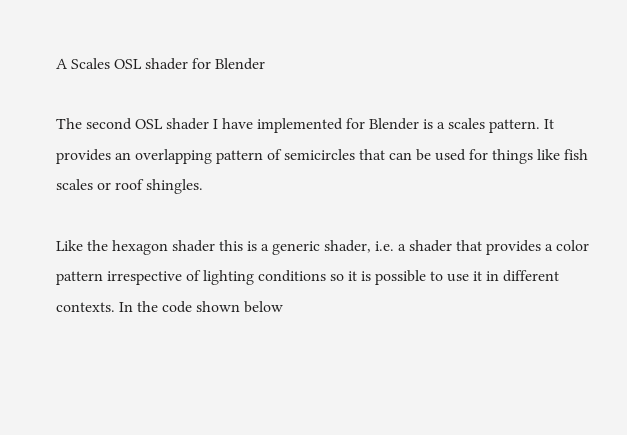A Scales OSL shader for Blender

The second OSL shader I have implemented for Blender is a scales pattern. It provides an overlapping pattern of semicircles that can be used for things like fish scales or roof shingles.

Like the hexagon shader this is a generic shader, i.e. a shader that provides a color pattern irrespective of lighting conditions so it is possible to use it in different contexts. In the code shown below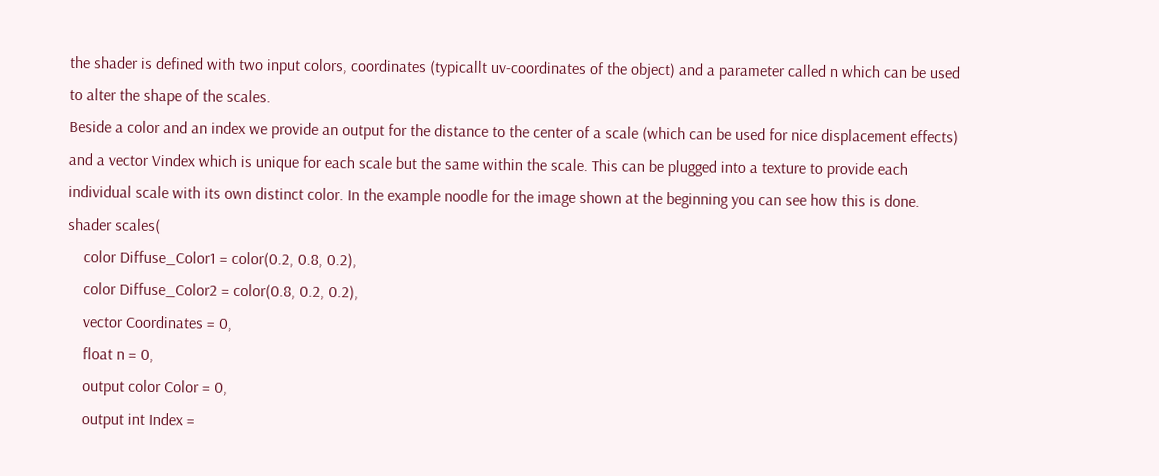the shader is defined with two input colors, coordinates (typicallt uv-coordinates of the object) and a parameter called n which can be used to alter the shape of the scales.
Beside a color and an index we provide an output for the distance to the center of a scale (which can be used for nice displacement effects) and a vector Vindex which is unique for each scale but the same within the scale. This can be plugged into a texture to provide each individual scale with its own distinct color. In the example noodle for the image shown at the beginning you can see how this is done.
shader scales(
    color Diffuse_Color1 = color(0.2, 0.8, 0.2),
    color Diffuse_Color2 = color(0.8, 0.2, 0.2),
    vector Coordinates = 0,
    float n = 0,
    output color Color = 0,
    output int Index =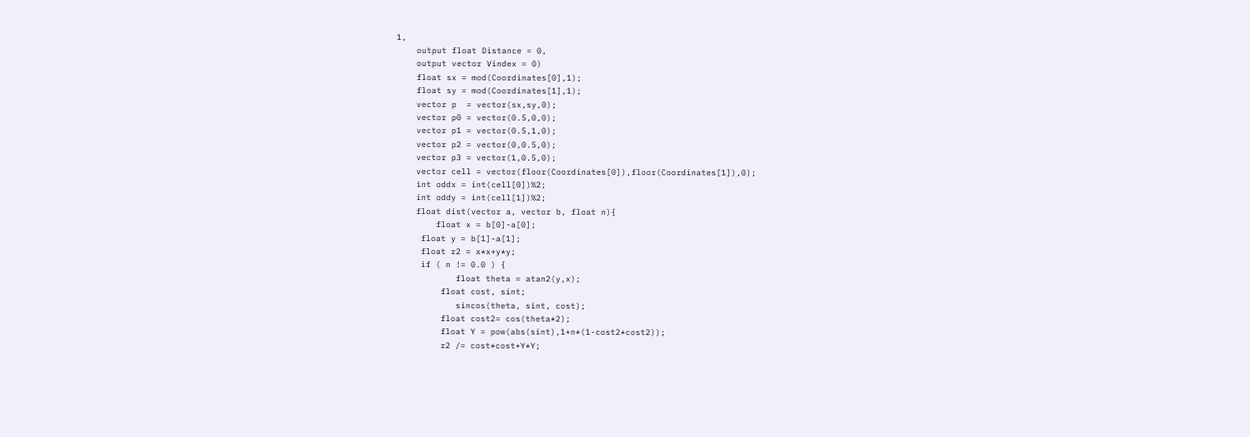1,
    output float Distance = 0,
    output vector Vindex = 0)
    float sx = mod(Coordinates[0],1);
    float sy = mod(Coordinates[1],1);
    vector p  = vector(sx,sy,0);
    vector p0 = vector(0.5,0,0);
    vector p1 = vector(0.5,1,0);
    vector p2 = vector(0,0.5,0);
    vector p3 = vector(1,0.5,0);
    vector cell = vector(floor(Coordinates[0]),floor(Coordinates[1]),0);
    int oddx = int(cell[0])%2;
    int oddy = int(cell[1])%2;
    float dist(vector a, vector b, float n){
        float x = b[0]-a[0];
     float y = b[1]-a[1];
     float r2 = x*x+y*y;
     if ( n != 0.0 ) {
            float theta = atan2(y,x);
         float cost, sint;
            sincos(theta, sint, cost);
         float cost2= cos(theta*2);
         float Y = pow(abs(sint),1+n*(1-cost2*cost2));
         r2 /= cost*cost+Y*Y;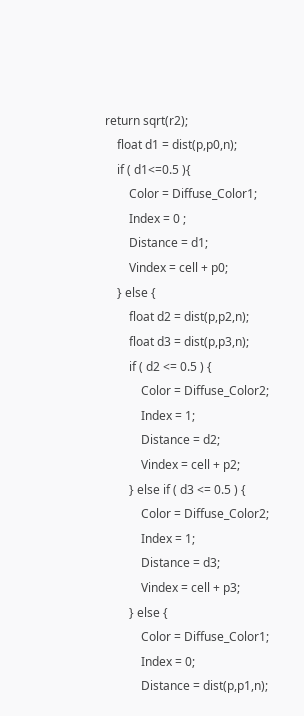return sqrt(r2);
    float d1 = dist(p,p0,n);
    if ( d1<=0.5 ){
        Color = Diffuse_Color1;
        Index = 0 ;
        Distance = d1;
        Vindex = cell + p0;
    } else {
        float d2 = dist(p,p2,n);
        float d3 = dist(p,p3,n);
        if ( d2 <= 0.5 ) {
            Color = Diffuse_Color2;
            Index = 1;
            Distance = d2;
            Vindex = cell + p2;
        } else if ( d3 <= 0.5 ) {
            Color = Diffuse_Color2;
            Index = 1;
            Distance = d3;
            Vindex = cell + p3;
        } else {
            Color = Diffuse_Color1;
            Index = 0;
            Distance = dist(p,p1,n);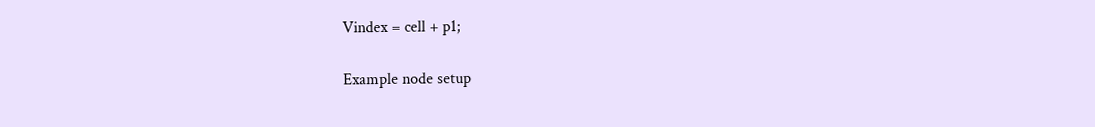Vindex = cell + p1;

Example node setup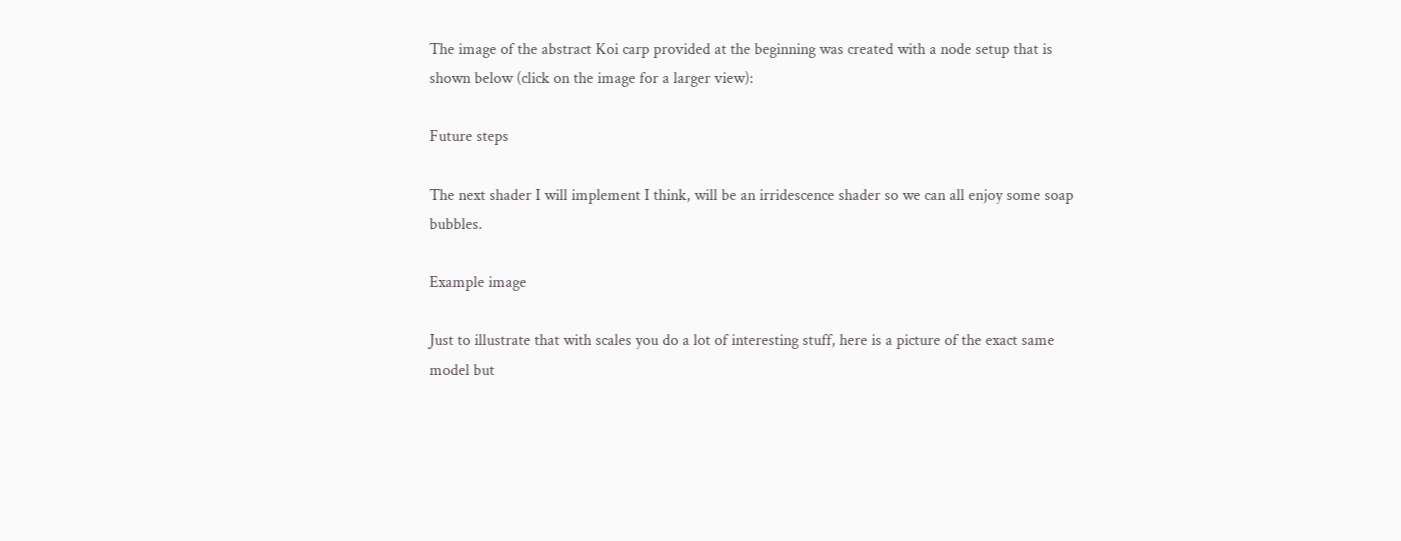The image of the abstract Koi carp provided at the beginning was created with a node setup that is shown below (click on the image for a larger view):

Future steps

The next shader I will implement I think, will be an irridescence shader so we can all enjoy some soap bubbles.

Example image

Just to illustrate that with scales you do a lot of interesting stuff, here is a picture of the exact same model but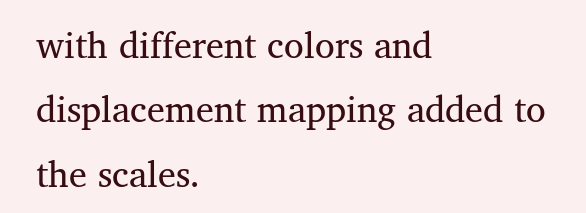with different colors and displacement mapping added to the scales.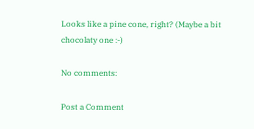Looks like a pine cone, right? (Maybe a bit chocolaty one :-)

No comments:

Post a Comment